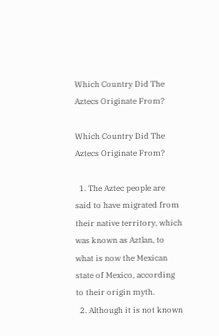Which Country Did The Aztecs Originate From?

Which Country Did The Aztecs Originate From?

  1. The Aztec people are said to have migrated from their native territory, which was known as Aztlan, to what is now the Mexican state of Mexico, according to their origin myth.
  2. Although it is not known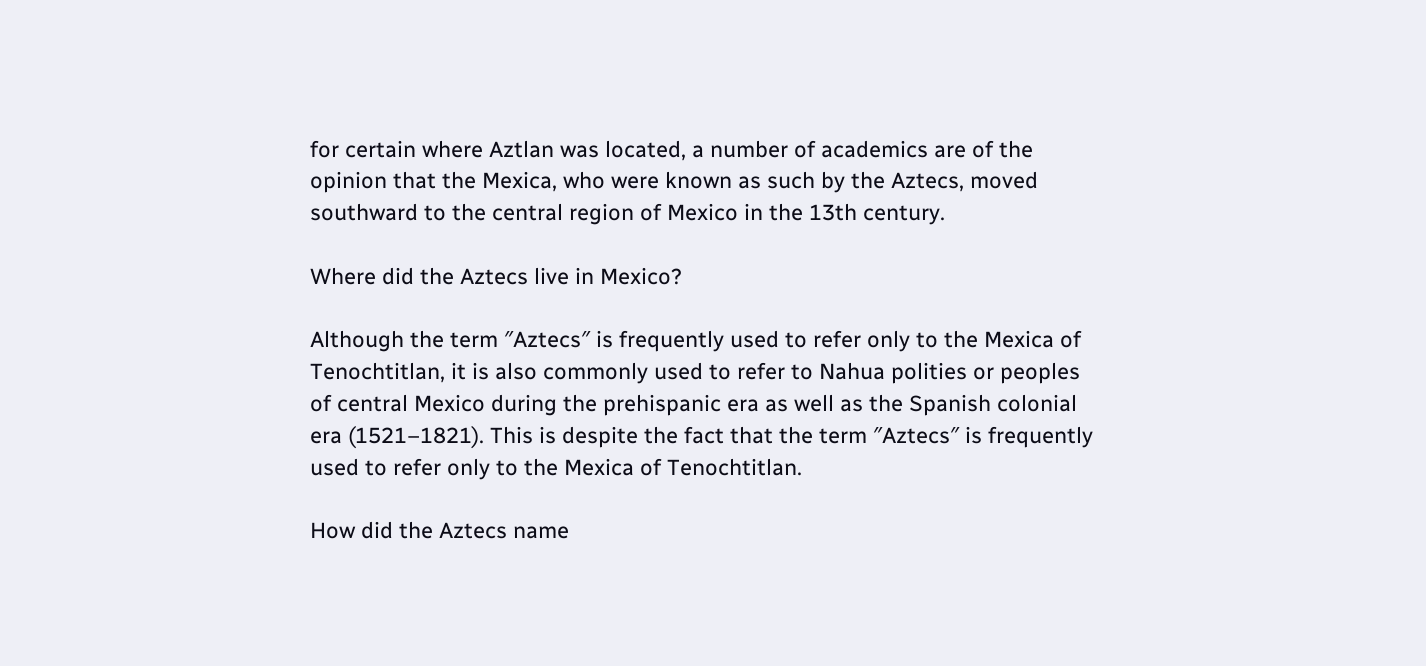for certain where Aztlan was located, a number of academics are of the opinion that the Mexica, who were known as such by the Aztecs, moved southward to the central region of Mexico in the 13th century.

Where did the Aztecs live in Mexico?

Although the term ″Aztecs″ is frequently used to refer only to the Mexica of Tenochtitlan, it is also commonly used to refer to Nahua polities or peoples of central Mexico during the prehispanic era as well as the Spanish colonial era (1521–1821). This is despite the fact that the term ″Aztecs″ is frequently used to refer only to the Mexica of Tenochtitlan.

How did the Aztecs name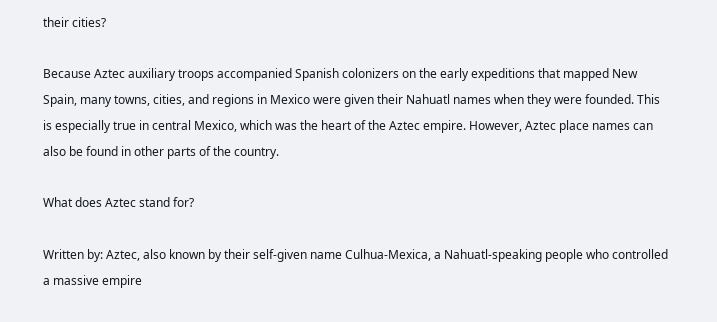their cities?

Because Aztec auxiliary troops accompanied Spanish colonizers on the early expeditions that mapped New Spain, many towns, cities, and regions in Mexico were given their Nahuatl names when they were founded. This is especially true in central Mexico, which was the heart of the Aztec empire. However, Aztec place names can also be found in other parts of the country.

What does Aztec stand for?

Written by: Aztec, also known by their self-given name Culhua-Mexica, a Nahuatl-speaking people who controlled a massive empire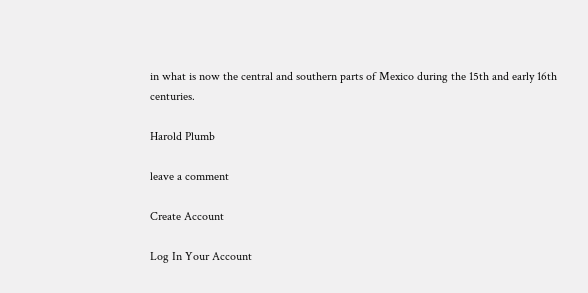in what is now the central and southern parts of Mexico during the 15th and early 16th centuries.

Harold Plumb

leave a comment

Create Account

Log In Your Account